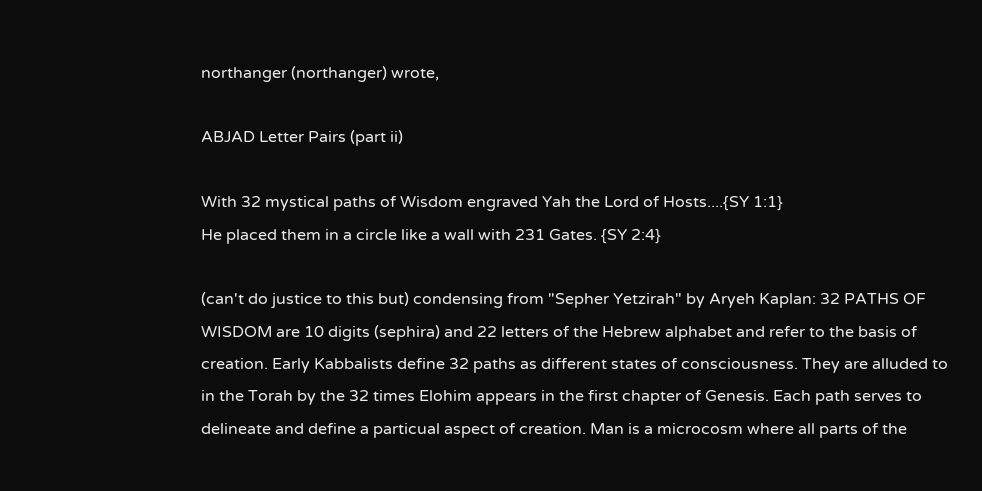northanger (northanger) wrote,

ABJAD Letter Pairs (part ii)

With 32 mystical paths of Wisdom engraved Yah the Lord of Hosts....{SY 1:1}
He placed them in a circle like a wall with 231 Gates. {SY 2:4}

(can't do justice to this but) condensing from "Sepher Yetzirah" by Aryeh Kaplan: 32 PATHS OF WISDOM are 10 digits (sephira) and 22 letters of the Hebrew alphabet and refer to the basis of creation. Early Kabbalists define 32 paths as different states of consciousness. They are alluded to in the Torah by the 32 times Elohim appears in the first chapter of Genesis. Each path serves to delineate and define a particual aspect of creation. Man is a microcosm where all parts of the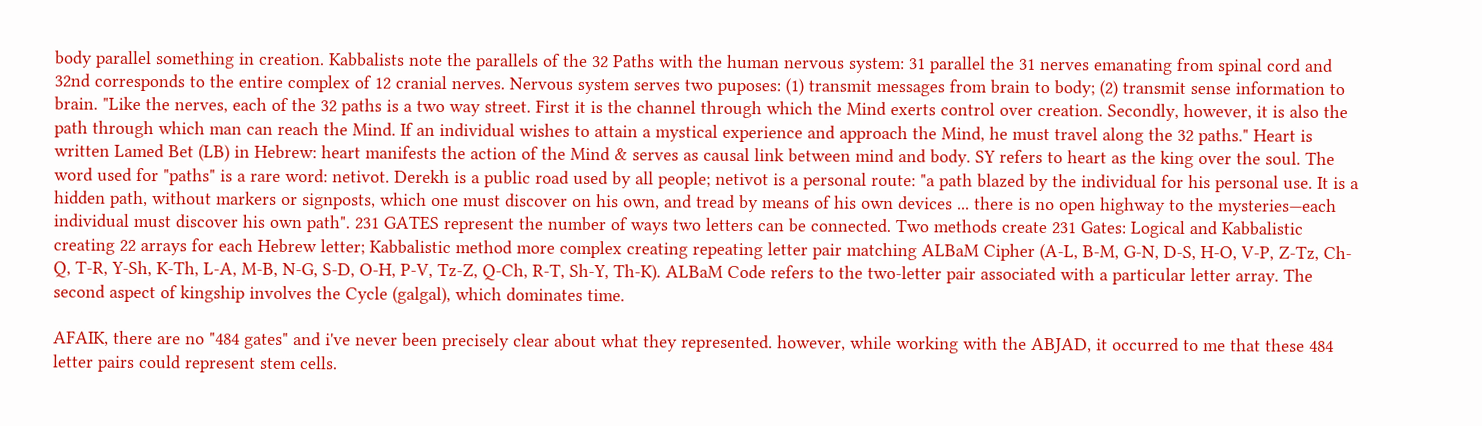body parallel something in creation. Kabbalists note the parallels of the 32 Paths with the human nervous system: 31 parallel the 31 nerves emanating from spinal cord and 32nd corresponds to the entire complex of 12 cranial nerves. Nervous system serves two puposes: (1) transmit messages from brain to body; (2) transmit sense information to brain. "Like the nerves, each of the 32 paths is a two way street. First it is the channel through which the Mind exerts control over creation. Secondly, however, it is also the path through which man can reach the Mind. If an individual wishes to attain a mystical experience and approach the Mind, he must travel along the 32 paths." Heart is written Lamed Bet (LB) in Hebrew: heart manifests the action of the Mind & serves as causal link between mind and body. SY refers to heart as the king over the soul. The word used for "paths" is a rare word: netivot. Derekh is a public road used by all people; netivot is a personal route: "a path blazed by the individual for his personal use. It is a hidden path, without markers or signposts, which one must discover on his own, and tread by means of his own devices ... there is no open highway to the mysteries—each individual must discover his own path". 231 GATES represent the number of ways two letters can be connected. Two methods create 231 Gates: Logical and Kabbalistic creating 22 arrays for each Hebrew letter; Kabbalistic method more complex creating repeating letter pair matching ALBaM Cipher (A-L, B-M, G-N, D-S, H-O, V-P, Z-Tz, Ch-Q, T-R, Y-Sh, K-Th, L-A, M-B, N-G, S-D, O-H, P-V, Tz-Z, Q-Ch, R-T, Sh-Y, Th-K). ALBaM Code refers to the two-letter pair associated with a particular letter array. The second aspect of kingship involves the Cycle (galgal), which dominates time.

AFAIK, there are no "484 gates" and i've never been precisely clear about what they represented. however, while working with the ABJAD, it occurred to me that these 484 letter pairs could represent stem cells.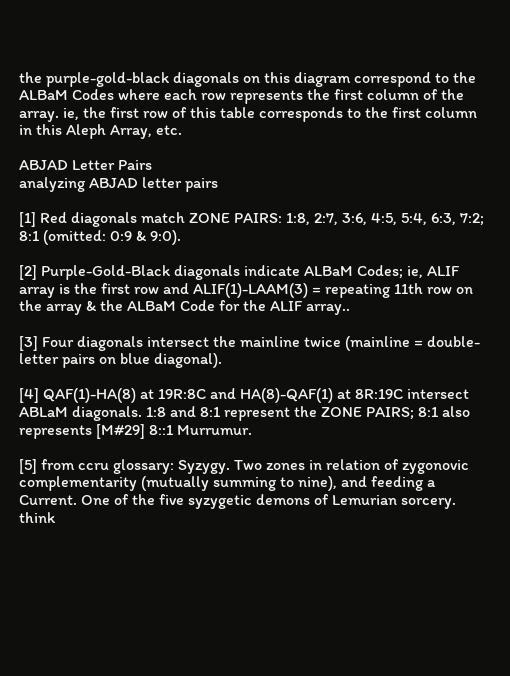the purple-gold-black diagonals on this diagram correspond to the ALBaM Codes where each row represents the first column of the array. ie, the first row of this table corresponds to the first column in this Aleph Array, etc.

ABJAD Letter Pairs
analyzing ABJAD letter pairs

[1] Red diagonals match ZONE PAIRS: 1:8, 2:7, 3:6, 4:5, 5:4, 6:3, 7:2; 8:1 (omitted: 0:9 & 9:0).

[2] Purple-Gold-Black diagonals indicate ALBaM Codes; ie, ALIF array is the first row and ALIF(1)-LAAM(3) = repeating 11th row on the array & the ALBaM Code for the ALIF array..

[3] Four diagonals intersect the mainline twice (mainline = double-letter pairs on blue diagonal).

[4] QAF(1)-HA(8) at 19R:8C and HA(8)-QAF(1) at 8R:19C intersect ABLaM diagonals. 1:8 and 8:1 represent the ZONE PAIRS; 8:1 also represents [M#29] 8::1 Murrumur.

[5] from ccru glossary: Syzygy. Two zones in relation of zygonovic complementarity (mutually summing to nine), and feeding a Current. One of the five syzygetic demons of Lemurian sorcery. think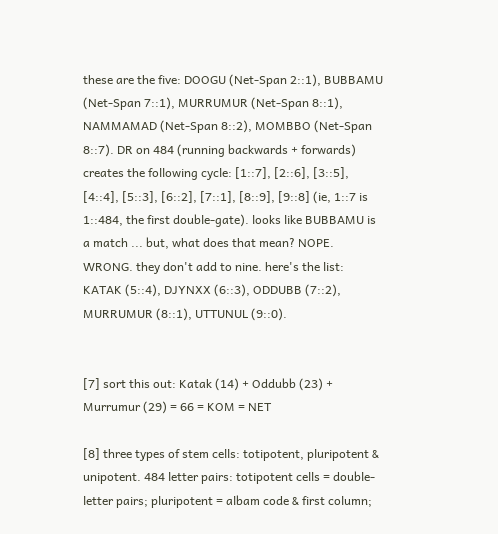these are the five: DOOGU (Net-Span 2::1), BUBBAMU (Net-Span 7::1), MURRUMUR (Net-Span 8::1), NAMMAMAD (Net-Span 8::2), MOMBBO (Net-Span 8::7). DR on 484 (running backwards + forwards) creates the following cycle: [1::7], [2::6], [3::5], [4::4], [5::3], [6::2], [7::1], [8::9], [9::8] (ie, 1::7 is 1::484, the first double-gate). looks like BUBBAMU is a match ... but, what does that mean? NOPE. WRONG. they don't add to nine. here's the list: KATAK (5::4), DJYNXX (6::3), ODDUBB (7::2), MURRUMUR (8::1), UTTUNUL (9::0).


[7] sort this out: Katak (14) + Oddubb (23) + Murrumur (29) = 66 = KOM = NET

[8] three types of stem cells: totipotent, pluripotent & unipotent. 484 letter pairs: totipotent cells = double-letter pairs; pluripotent = albam code & first column;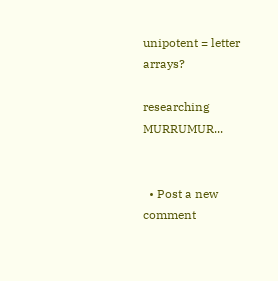unipotent = letter arrays?

researching MURRUMUR...


  • Post a new comment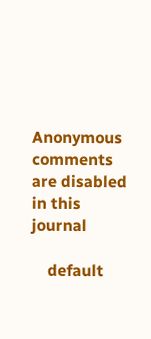Anonymous comments are disabled in this journal

    default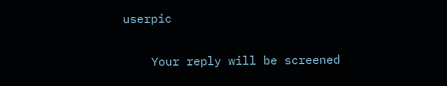userpic

    Your reply will be screened